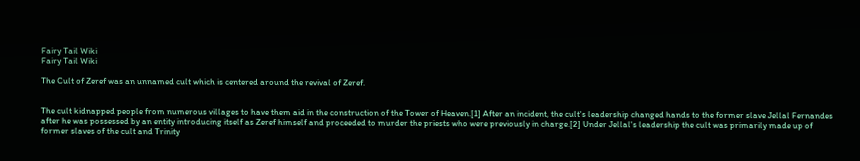Fairy Tail Wiki
Fairy Tail Wiki

The Cult of Zeref was an unnamed cult which is centered around the revival of Zeref.


The cult kidnapped people from numerous villages to have them aid in the construction of the Tower of Heaven.[1] After an incident, the cult's leadership changed hands to the former slave Jellal Fernandes after he was possessed by an entity introducing itself as Zeref himself and proceeded to murder the priests who were previously in charge.[2] Under Jellal's leadership the cult was primarily made up of former slaves of the cult and Trinity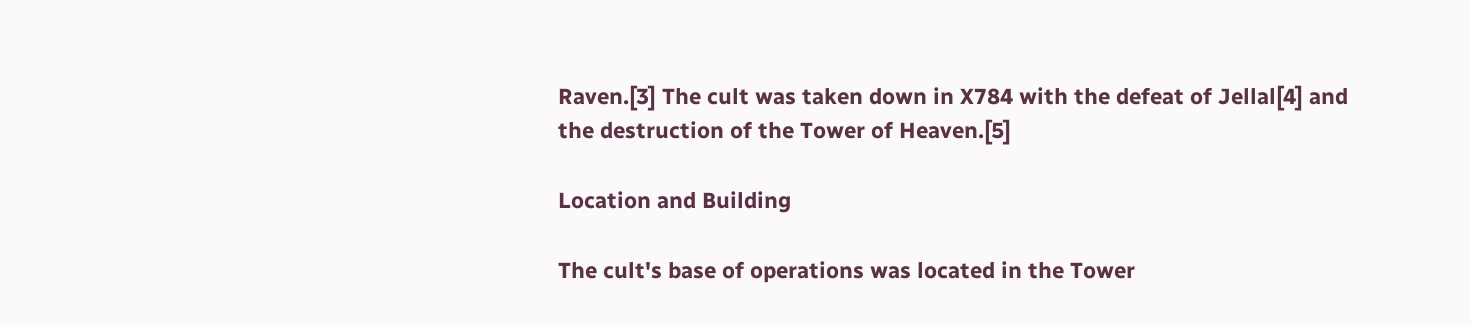Raven.[3] The cult was taken down in X784 with the defeat of Jellal[4] and the destruction of the Tower of Heaven.[5]

Location and Building

The cult's base of operations was located in the Tower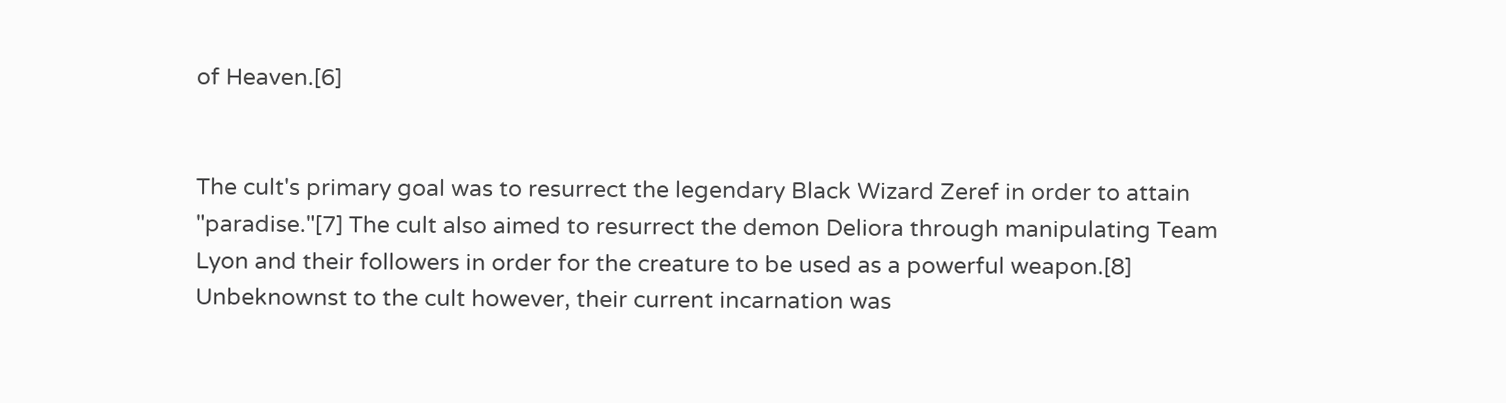of Heaven.[6]


The cult's primary goal was to resurrect the legendary Black Wizard Zeref in order to attain "paradise."[7] The cult also aimed to resurrect the demon Deliora through manipulating Team Lyon and their followers in order for the creature to be used as a powerful weapon.[8] Unbeknownst to the cult however, their current incarnation was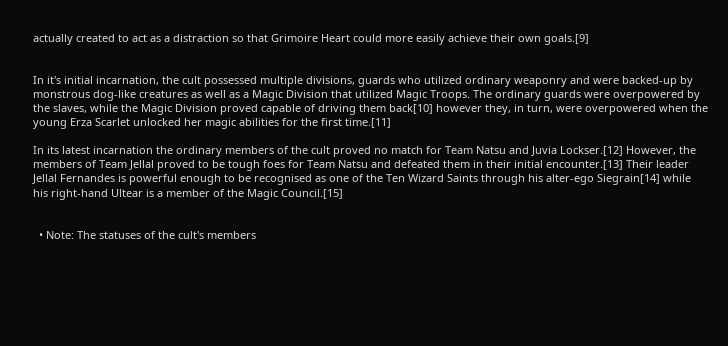actually created to act as a distraction so that Grimoire Heart could more easily achieve their own goals.[9]


In it's initial incarnation, the cult possessed multiple divisions, guards who utilized ordinary weaponry and were backed-up by monstrous dog-like creatures as well as a Magic Division that utilized Magic Troops. The ordinary guards were overpowered by the slaves, while the Magic Division proved capable of driving them back[10] however they, in turn, were overpowered when the young Erza Scarlet unlocked her magic abilities for the first time.[11]

In its latest incarnation the ordinary members of the cult proved no match for Team Natsu and Juvia Lockser.[12] However, the members of Team Jellal proved to be tough foes for Team Natsu and defeated them in their initial encounter.[13] Their leader Jellal Fernandes is powerful enough to be recognised as one of the Ten Wizard Saints through his alter-ego Siegrain[14] while his right-hand Ultear is a member of the Magic Council.[15]


  • Note: The statuses of the cult's members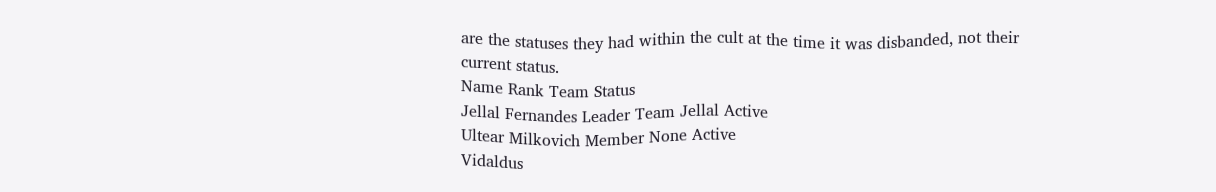are the statuses they had within the cult at the time it was disbanded, not their current status.
Name Rank Team Status
Jellal Fernandes Leader Team Jellal Active
Ultear Milkovich Member None Active
Vidaldus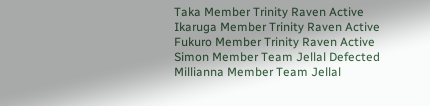Taka Member Trinity Raven Active
Ikaruga Member Trinity Raven Active
Fukuro Member Trinity Raven Active
Simon Member Team Jellal Defected
Millianna Member Team Jellal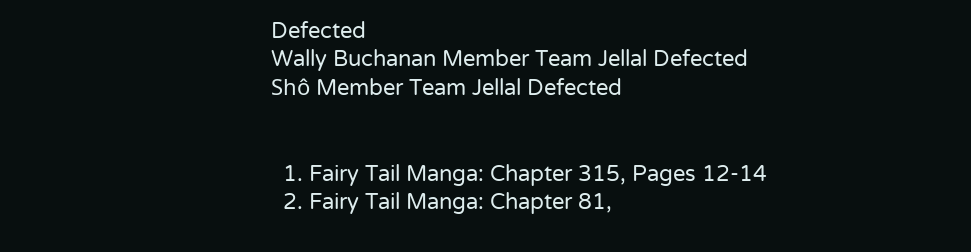Defected
Wally Buchanan Member Team Jellal Defected
Shô Member Team Jellal Defected


  1. Fairy Tail Manga: Chapter 315, Pages 12-14
  2. Fairy Tail Manga: Chapter 81,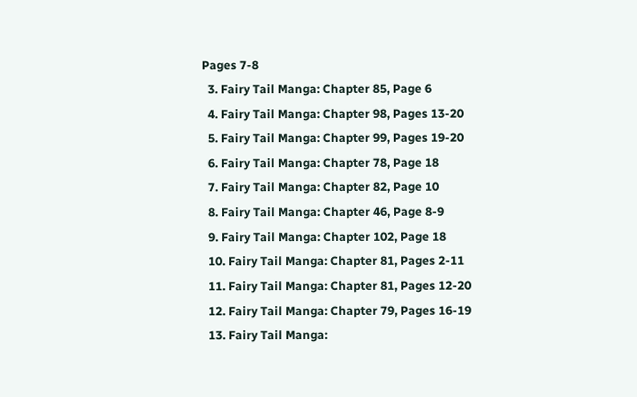Pages 7-8
  3. Fairy Tail Manga: Chapter 85, Page 6
  4. Fairy Tail Manga: Chapter 98, Pages 13-20
  5. Fairy Tail Manga: Chapter 99, Pages 19-20
  6. Fairy Tail Manga: Chapter 78, Page 18
  7. Fairy Tail Manga: Chapter 82, Page 10
  8. Fairy Tail Manga: Chapter 46, Page 8-9
  9. Fairy Tail Manga: Chapter 102, Page 18
  10. Fairy Tail Manga: Chapter 81, Pages 2-11
  11. Fairy Tail Manga: Chapter 81, Pages 12-20
  12. Fairy Tail Manga: Chapter 79, Pages 16-19
  13. Fairy Tail Manga: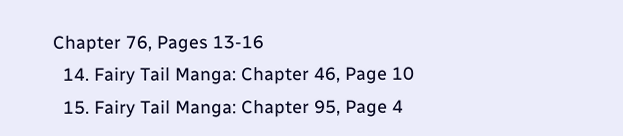Chapter 76, Pages 13-16
  14. Fairy Tail Manga: Chapter 46, Page 10
  15. Fairy Tail Manga: Chapter 95, Page 4